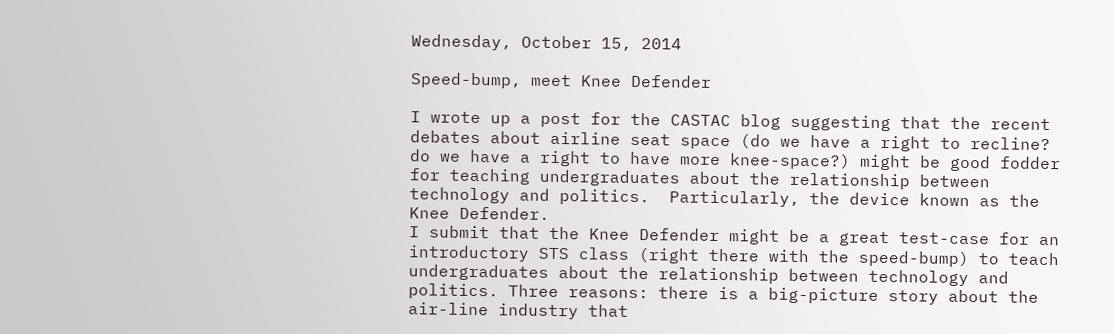Wednesday, October 15, 2014

Speed-bump, meet Knee Defender

I wrote up a post for the CASTAC blog suggesting that the recent debates about airline seat space (do we have a right to recline?  do we have a right to have more knee-space?) might be good fodder for teaching undergraduates about the relationship between technology and politics.  Particularly, the device known as the Knee Defender.
I submit that the Knee Defender might be a great test-case for an introductory STS class (right there with the speed-bump) to teach undergraduates about the relationship between technology and politics. Three reasons: there is a big-picture story about the air-line industry that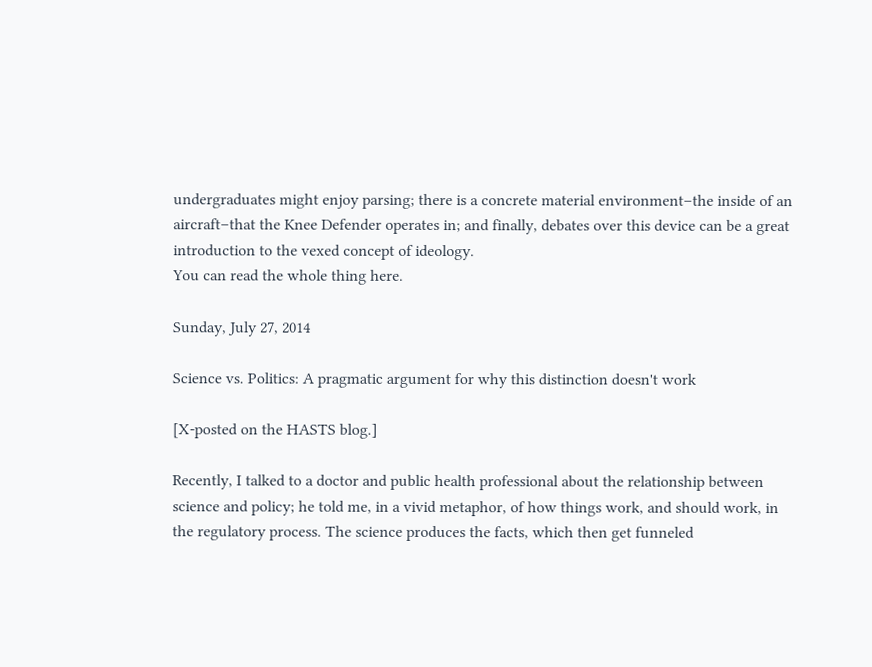undergraduates might enjoy parsing; there is a concrete material environment–the inside of an aircraft–that the Knee Defender operates in; and finally, debates over this device can be a great introduction to the vexed concept of ideology.
You can read the whole thing here.

Sunday, July 27, 2014

Science vs. Politics: A pragmatic argument for why this distinction doesn't work

[X-posted on the HASTS blog.]

Recently, I talked to a doctor and public health professional about the relationship between science and policy; he told me, in a vivid metaphor, of how things work, and should work, in the regulatory process. The science produces the facts, which then get funneled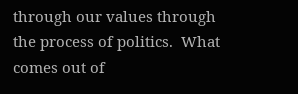through our values through the process of politics.  What comes out of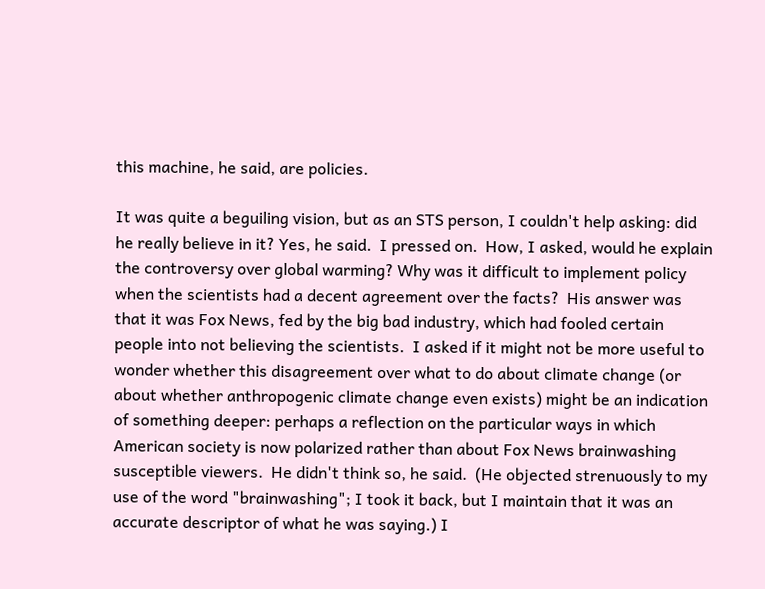this machine, he said, are policies.

It was quite a beguiling vision, but as an STS person, I couldn't help asking: did he really believe in it? Yes, he said.  I pressed on.  How, I asked, would he explain the controversy over global warming? Why was it difficult to implement policy when the scientists had a decent agreement over the facts?  His answer was that it was Fox News, fed by the big bad industry, which had fooled certain people into not believing the scientists.  I asked if it might not be more useful to wonder whether this disagreement over what to do about climate change (or about whether anthropogenic climate change even exists) might be an indication of something deeper: perhaps a reflection on the particular ways in which American society is now polarized rather than about Fox News brainwashing susceptible viewers.  He didn't think so, he said.  (He objected strenuously to my use of the word "brainwashing"; I took it back, but I maintain that it was an accurate descriptor of what he was saying.) I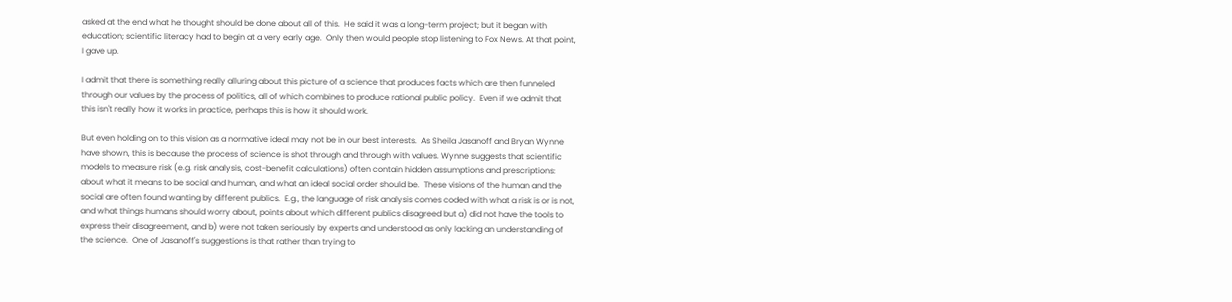asked at the end what he thought should be done about all of this.  He said it was a long-term project; but it began with education; scientific literacy had to begin at a very early age.  Only then would people stop listening to Fox News. At that point, I gave up.

I admit that there is something really alluring about this picture of a science that produces facts which are then funneled through our values by the process of politics, all of which combines to produce rational public policy.  Even if we admit that this isn't really how it works in practice, perhaps this is how it should work.

But even holding on to this vision as a normative ideal may not be in our best interests.  As Sheila Jasanoff and Bryan Wynne have shown, this is because the process of science is shot through and through with values. Wynne suggests that scientific models to measure risk (e.g. risk analysis, cost-benefit calculations) often contain hidden assumptions and prescriptions: about what it means to be social and human, and what an ideal social order should be.  These visions of the human and the social are often found wanting by different publics.  E.g., the language of risk analysis comes coded with what a risk is or is not, and what things humans should worry about, points about which different publics disagreed but a) did not have the tools to express their disagreement, and b) were not taken seriously by experts and understood as only lacking an understanding of the science.  One of Jasanoff's suggestions is that rather than trying to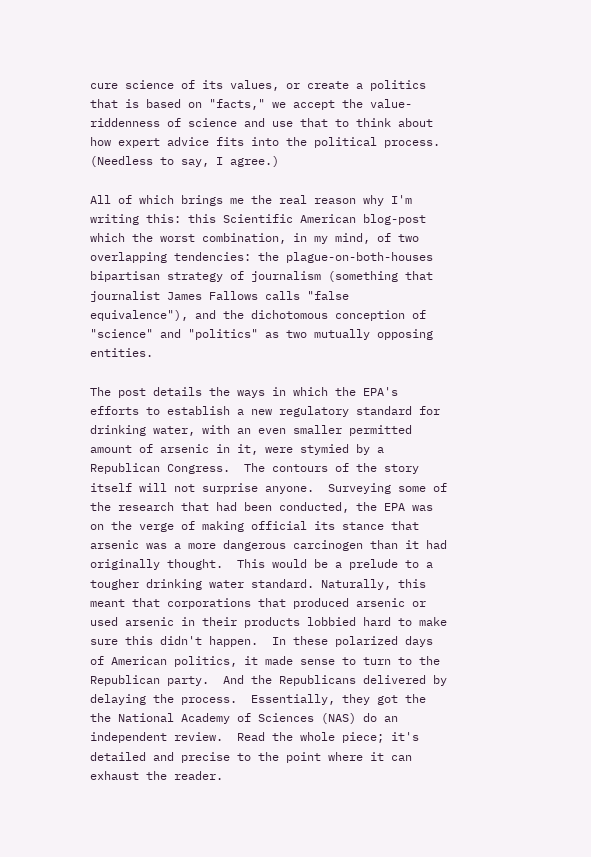cure science of its values, or create a politics that is based on "facts," we accept the value-riddenness of science and use that to think about how expert advice fits into the political process.  (Needless to say, I agree.)

All of which brings me the real reason why I'm writing this: this Scientific American blog-post which the worst combination, in my mind, of two overlapping tendencies: the plague-on-both-houses bipartisan strategy of journalism (something that journalist James Fallows calls "false equivalence"), and the dichotomous conception of "science" and "politics" as two mutually opposing entities.

The post details the ways in which the EPA's efforts to establish a new regulatory standard for drinking water, with an even smaller permitted amount of arsenic in it, were stymied by a Republican Congress.  The contours of the story itself will not surprise anyone.  Surveying some of the research that had been conducted, the EPA was on the verge of making official its stance that arsenic was a more dangerous carcinogen than it had originally thought.  This would be a prelude to a tougher drinking water standard. Naturally, this meant that corporations that produced arsenic or used arsenic in their products lobbied hard to make sure this didn't happen.  In these polarized days of American politics, it made sense to turn to the Republican party.  And the Republicans delivered by delaying the process.  Essentially, they got the the National Academy of Sciences (NAS) do an independent review.  Read the whole piece; it's detailed and precise to the point where it can exhaust the reader.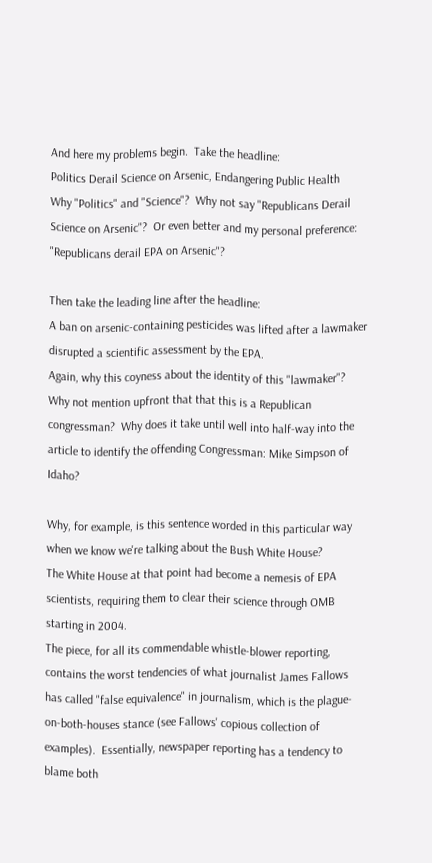And here my problems begin.  Take the headline:
Politics Derail Science on Arsenic, Endangering Public Health
Why "Politics" and "Science"?  Why not say "Republicans Derail Science on Arsenic"?  Or even better and my personal preference: "Republicans derail EPA on Arsenic"?

Then take the leading line after the headline:
A ban on arsenic-containing pesticides was lifted after a lawmaker disrupted a scientific assessment by the EPA.
Again, why this coyness about the identity of this "lawmaker"?  Why not mention upfront that that this is a Republican congressman?  Why does it take until well into half-way into the article to identify the offending Congressman: Mike Simpson of Idaho?

Why, for example, is this sentence worded in this particular way when we know we're talking about the Bush White House?
The White House at that point had become a nemesis of EPA scientists, requiring them to clear their science through OMB starting in 2004.
The piece, for all its commendable whistle-blower reporting, contains the worst tendencies of what journalist James Fallows has called "false equivalence" in journalism, which is the plague-on-both-houses stance (see Fallows' copious collection of examples).  Essentially, newspaper reporting has a tendency to blame both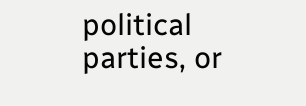political parties, or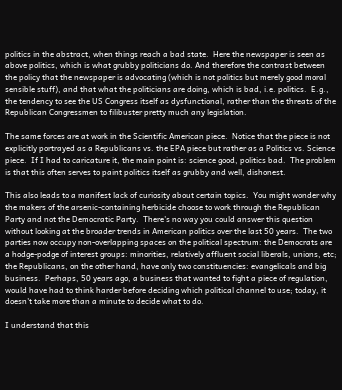politics in the abstract, when things reach a bad state.  Here the newspaper is seen as above politics, which is what grubby politicians do. And therefore the contrast between the policy that the newspaper is advocating (which is not politics but merely good moral sensible stuff), and that what the politicians are doing, which is bad, i.e. politics.  E.g., the tendency to see the US Congress itself as dysfunctional, rather than the threats of the Republican Congressmen to filibuster pretty much any legislation.

The same forces are at work in the Scientific American piece.  Notice that the piece is not explicitly portrayed as a Republicans vs. the EPA piece but rather as a Politics vs. Science piece.  If I had to caricature it, the main point is: science good, politics bad.  The problem is that this often serves to paint politics itself as grubby and well, dishonest.

This also leads to a manifest lack of curiosity about certain topics.  You might wonder why the makers of the arsenic-containing herbicide choose to work through the Republican Party and not the Democratic Party.  There's no way you could answer this question without looking at the broader trends in American politics over the last 50 years.  The two parties now occupy non-overlapping spaces on the political spectrum: the Democrats are a hodge-podge of interest groups: minorities, relatively affluent social liberals, unions, etc; the Republicans, on the other hand, have only two constituencies: evangelicals and big business.  Perhaps, 50 years ago, a business that wanted to fight a piece of regulation, would have had to think harder before deciding which political channel to use; today, it doesn't take more than a minute to decide what to do.

I understand that this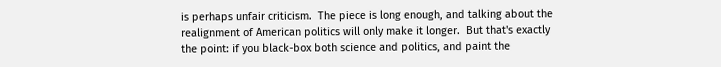is perhaps unfair criticism.  The piece is long enough, and talking about the realignment of American politics will only make it longer.  But that's exactly the point: if you black-box both science and politics, and paint the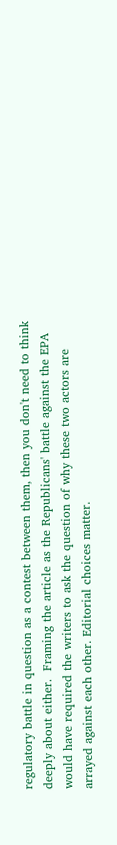regulatory battle in question as a contest between them, then you don't need to think deeply about either.  Framing the article as the Republicans' battle against the EPA would have required the writers to ask the question of why these two actors are arrayed against each other. Editorial choices matter.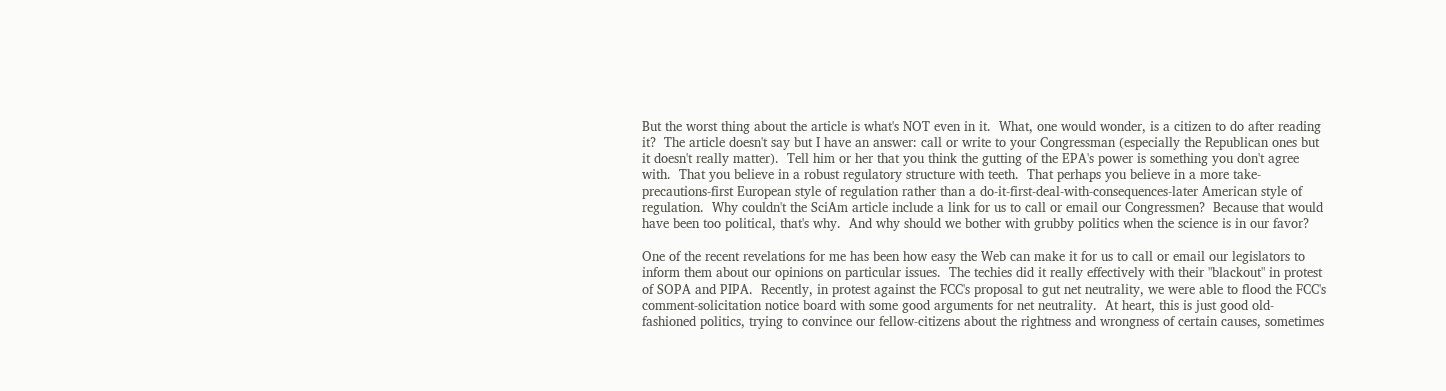But the worst thing about the article is what's NOT even in it.  What, one would wonder, is a citizen to do after reading it?  The article doesn't say but I have an answer: call or write to your Congressman (especially the Republican ones but it doesn't really matter).  Tell him or her that you think the gutting of the EPA's power is something you don't agree with.  That you believe in a robust regulatory structure with teeth.  That perhaps you believe in a more take-precautions-first European style of regulation rather than a do-it-first-deal-with-consequences-later American style of regulation.  Why couldn't the SciAm article include a link for us to call or email our Congressmen?  Because that would have been too political, that's why.  And why should we bother with grubby politics when the science is in our favor?

One of the recent revelations for me has been how easy the Web can make it for us to call or email our legislators to inform them about our opinions on particular issues.  The techies did it really effectively with their "blackout" in protest of SOPA and PIPA.  Recently, in protest against the FCC's proposal to gut net neutrality, we were able to flood the FCC's comment-solicitation notice board with some good arguments for net neutrality.  At heart, this is just good old-fashioned politics, trying to convince our fellow-citizens about the rightness and wrongness of certain causes, sometimes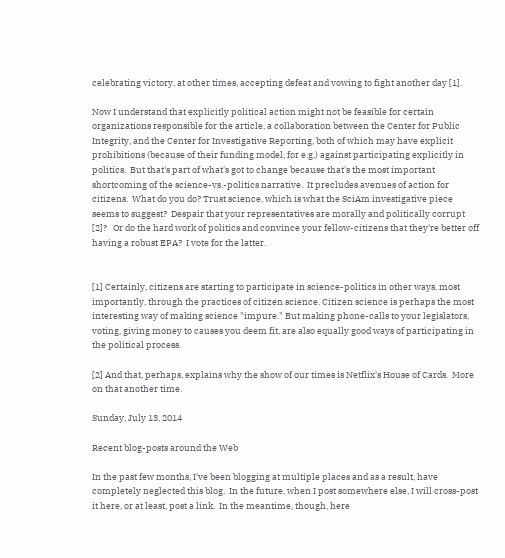celebrating victory, at other times, accepting defeat and vowing to fight another day [1].

Now I understand that explicitly political action might not be feasible for certain organizations responsible for the article, a collaboration between the Center for Public Integrity, and the Center for Investigative Reporting, both of which may have explicit prohibitions (because of their funding model, for e.g.) against participating explicitly in politics.  But that's part of what's got to change because that's the most important shortcoming of the science-vs.-politics narrative.  It precludes avenues of action for citizens.  What do you do? Trust science, which is what the SciAm investigative piece seems to suggest?  Despair that your representatives are morally and politically corrupt [2]?   Or do the hard work of politics and convince your fellow-citizens that they're better off having a robust EPA?  I vote for the latter.


[1] Certainly, citizens are starting to participate in science-politics in other ways, most importantly, through the practices of citizen science. Citizen science is perhaps the most interesting way of making science "impure." But making phone-calls to your legislators, voting, giving money to causes you deem fit, are also equally good ways of participating in the political process.

[2] And that, perhaps, explains why the show of our times is Netflix's House of Cards.  More on that another time.

Sunday, July 13, 2014

Recent blog-posts around the Web

In the past few months, I've been blogging at multiple places and as a result, have completely neglected this blog.  In the future, when I post somewhere else, I will cross-post it here, or at least, post a link.  In the meantime, though, here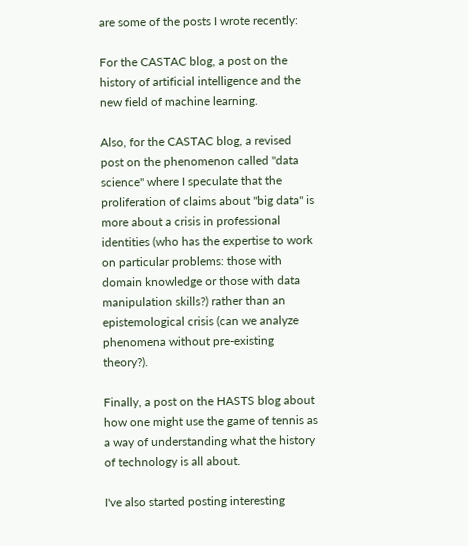are some of the posts I wrote recently:

For the CASTAC blog, a post on the history of artificial intelligence and the new field of machine learning.

Also, for the CASTAC blog, a revised post on the phenomenon called "data science" where I speculate that the proliferation of claims about "big data" is more about a crisis in professional identities (who has the expertise to work on particular problems: those with domain knowledge or those with data manipulation skills?) rather than an epistemological crisis (can we analyze phenomena without pre-existing theory?).

Finally, a post on the HASTS blog about how one might use the game of tennis as a way of understanding what the history of technology is all about.

I've also started posting interesting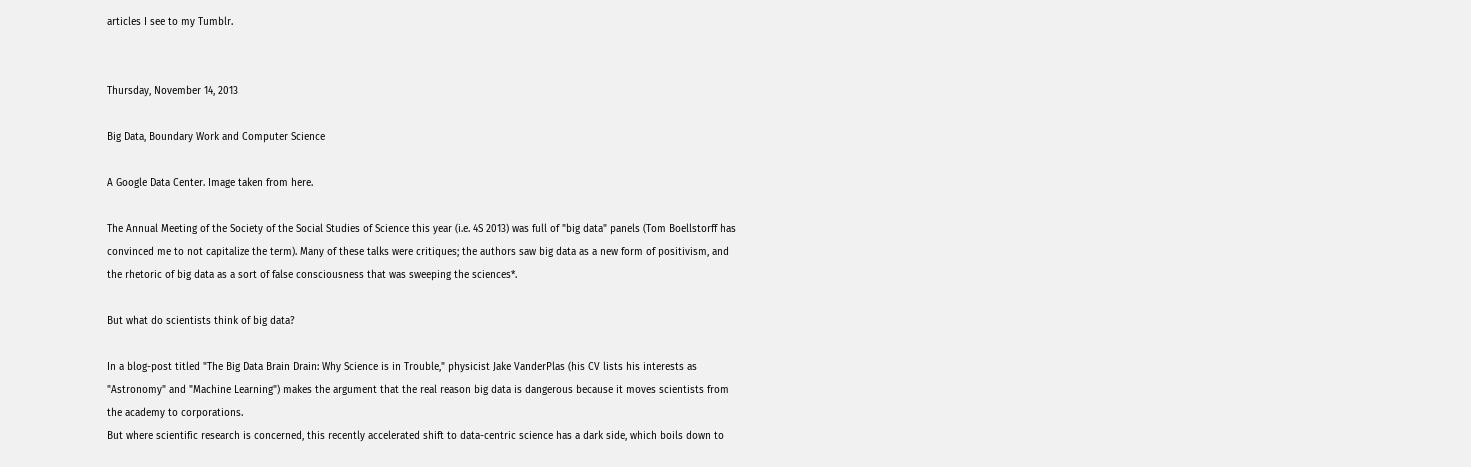articles I see to my Tumblr.


Thursday, November 14, 2013

Big Data, Boundary Work and Computer Science

A Google Data Center. Image taken from here.

The Annual Meeting of the Society of the Social Studies of Science this year (i.e. 4S 2013) was full of "big data" panels (Tom Boellstorff has convinced me to not capitalize the term). Many of these talks were critiques; the authors saw big data as a new form of positivism, and the rhetoric of big data as a sort of false consciousness that was sweeping the sciences*.

But what do scientists think of big data?

In a blog-post titled "The Big Data Brain Drain: Why Science is in Trouble," physicist Jake VanderPlas (his CV lists his interests as "Astronomy" and "Machine Learning") makes the argument that the real reason big data is dangerous because it moves scientists from the academy to corporations.
But where scientific research is concerned, this recently accelerated shift to data-centric science has a dark side, which boils down to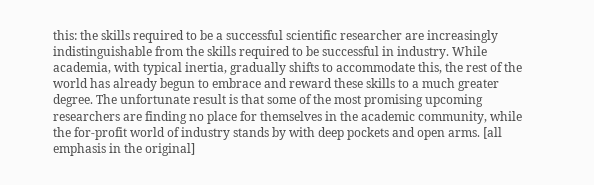this: the skills required to be a successful scientific researcher are increasingly indistinguishable from the skills required to be successful in industry. While academia, with typical inertia, gradually shifts to accommodate this, the rest of the world has already begun to embrace and reward these skills to a much greater degree. The unfortunate result is that some of the most promising upcoming researchers are finding no place for themselves in the academic community, while the for-profit world of industry stands by with deep pockets and open arms. [all emphasis in the original]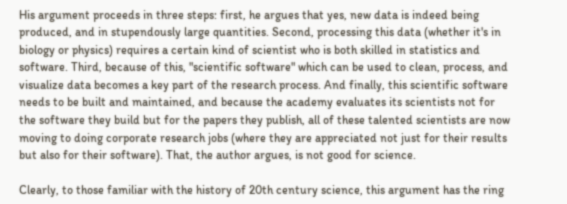His argument proceeds in three steps: first, he argues that yes, new data is indeed being produced, and in stupendously large quantities. Second, processing this data (whether it's in biology or physics) requires a certain kind of scientist who is both skilled in statistics and software. Third, because of this, "scientific software" which can be used to clean, process, and visualize data becomes a key part of the research process. And finally, this scientific software needs to be built and maintained, and because the academy evaluates its scientists not for the software they build but for the papers they publish, all of these talented scientists are now moving to doing corporate research jobs (where they are appreciated not just for their results but also for their software). That, the author argues, is not good for science.

Clearly, to those familiar with the history of 20th century science, this argument has the ring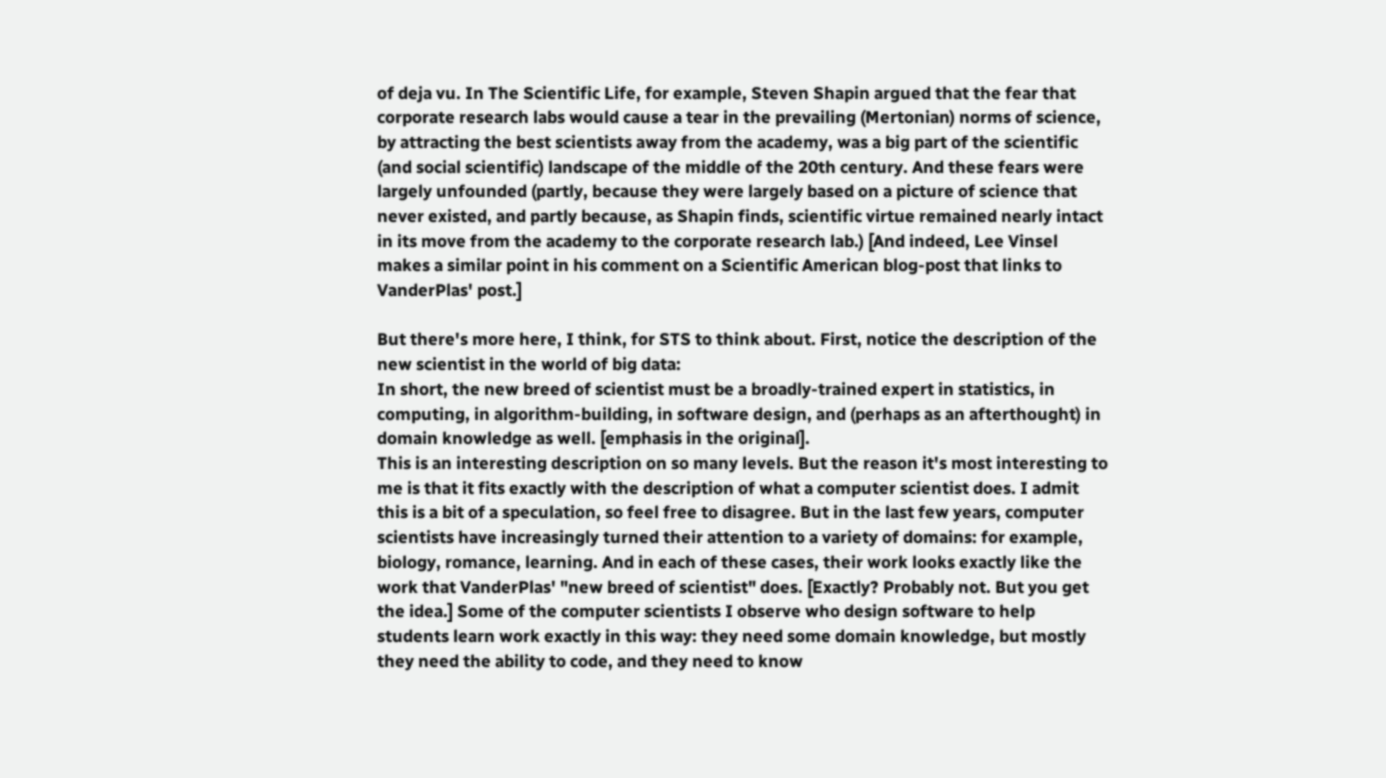of deja vu. In The Scientific Life, for example, Steven Shapin argued that the fear that corporate research labs would cause a tear in the prevailing (Mertonian) norms of science, by attracting the best scientists away from the academy, was a big part of the scientific (and social scientific) landscape of the middle of the 20th century. And these fears were largely unfounded (partly, because they were largely based on a picture of science that never existed, and partly because, as Shapin finds, scientific virtue remained nearly intact in its move from the academy to the corporate research lab.) [And indeed, Lee Vinsel makes a similar point in his comment on a Scientific American blog-post that links to VanderPlas' post.]

But there's more here, I think, for STS to think about. First, notice the description of the new scientist in the world of big data:
In short, the new breed of scientist must be a broadly-trained expert in statistics, in computing, in algorithm-building, in software design, and (perhaps as an afterthought) in domain knowledge as well. [emphasis in the original].
This is an interesting description on so many levels. But the reason it's most interesting to me is that it fits exactly with the description of what a computer scientist does. I admit this is a bit of a speculation, so feel free to disagree. But in the last few years, computer scientists have increasingly turned their attention to a variety of domains: for example, biology, romance, learning. And in each of these cases, their work looks exactly like the work that VanderPlas' "new breed of scientist" does. [Exactly? Probably not. But you get the idea.] Some of the computer scientists I observe who design software to help students learn work exactly in this way: they need some domain knowledge, but mostly they need the ability to code, and they need to know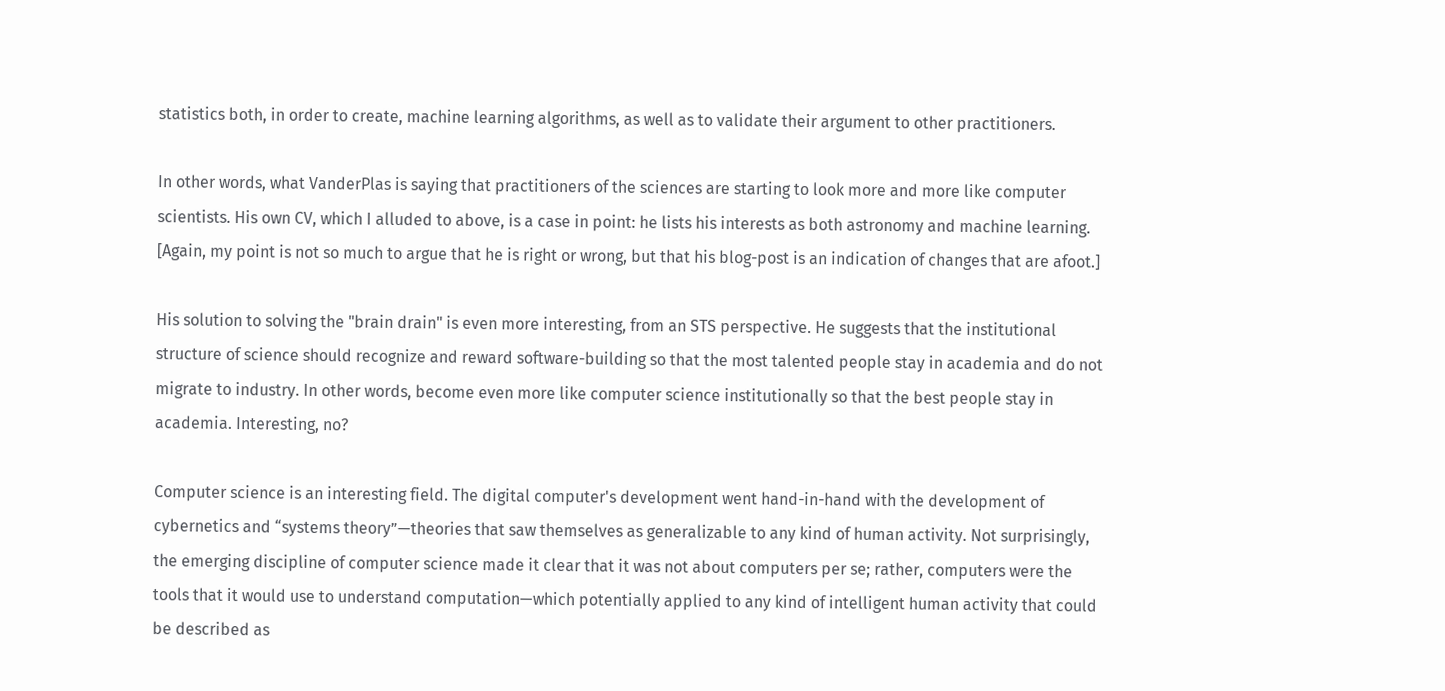statistics both, in order to create, machine learning algorithms, as well as to validate their argument to other practitioners.

In other words, what VanderPlas is saying that practitioners of the sciences are starting to look more and more like computer scientists. His own CV, which I alluded to above, is a case in point: he lists his interests as both astronomy and machine learning. [Again, my point is not so much to argue that he is right or wrong, but that his blog-post is an indication of changes that are afoot.]

His solution to solving the "brain drain" is even more interesting, from an STS perspective. He suggests that the institutional structure of science should recognize and reward software-building so that the most talented people stay in academia and do not migrate to industry. In other words, become even more like computer science institutionally so that the best people stay in academia. Interesting, no?

Computer science is an interesting field. The digital computer's development went hand-in-hand with the development of cybernetics and “systems theory”—theories that saw themselves as generalizable to any kind of human activity. Not surprisingly, the emerging discipline of computer science made it clear that it was not about computers per se; rather, computers were the tools that it would use to understand computation—which potentially applied to any kind of intelligent human activity that could be described as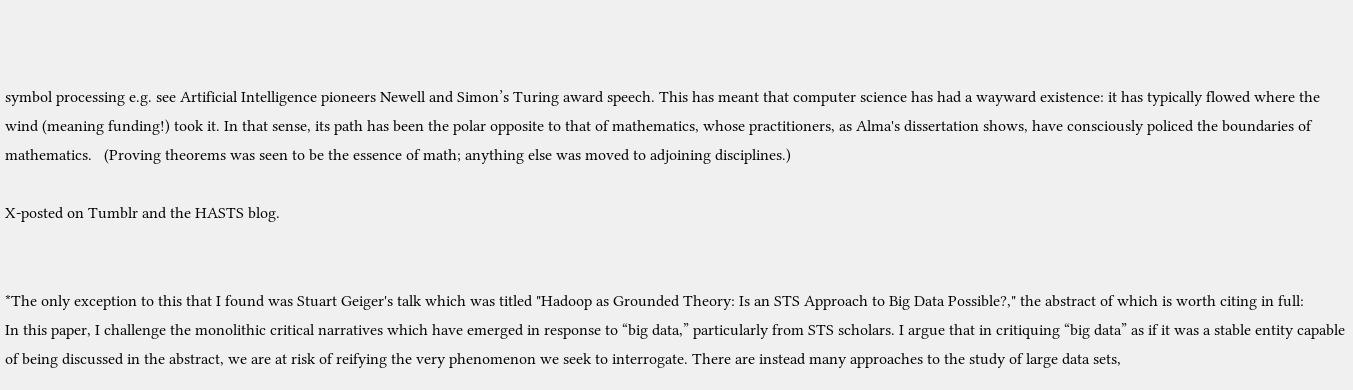symbol processing e.g. see Artificial Intelligence pioneers Newell and Simon’s Turing award speech. This has meant that computer science has had a wayward existence: it has typically flowed where the wind (meaning funding!) took it. In that sense, its path has been the polar opposite to that of mathematics, whose practitioners, as Alma's dissertation shows, have consciously policed the boundaries of mathematics.   (Proving theorems was seen to be the essence of math; anything else was moved to adjoining disciplines.)

X-posted on Tumblr and the HASTS blog.


*The only exception to this that I found was Stuart Geiger's talk which was titled "Hadoop as Grounded Theory: Is an STS Approach to Big Data Possible?," the abstract of which is worth citing in full:
In this paper, I challenge the monolithic critical narratives which have emerged in response to “big data,” particularly from STS scholars. I argue that in critiquing “big data” as if it was a stable entity capable of being discussed in the abstract, we are at risk of reifying the very phenomenon we seek to interrogate. There are instead many approaches to the study of large data sets,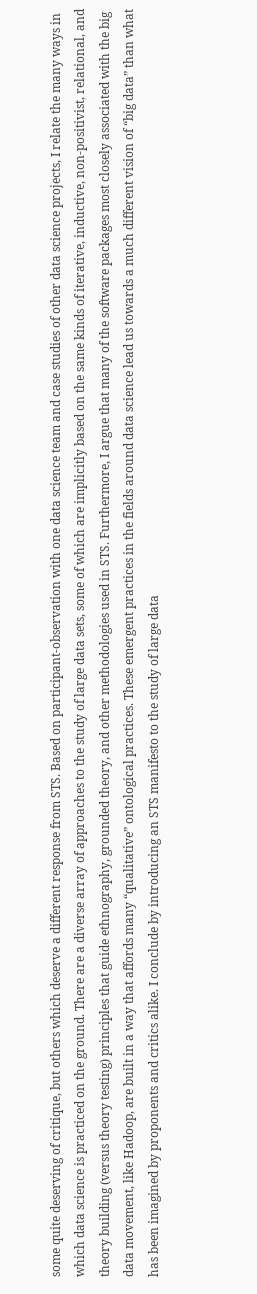some quite deserving of critique, but others which deserve a different response from STS. Based on participant-observation with one data science team and case studies of other data science projects, I relate the many ways in which data science is practiced on the ground. There are a diverse array of approaches to the study of large data sets, some of which are implicitly based on the same kinds of iterative, inductive, non-positivist, relational, and theory building (versus theory testing) principles that guide ethnography, grounded theory, and other methodologies used in STS. Furthermore, I argue that many of the software packages most closely associated with the big data movement, like Hadoop, are built in a way that affords many “qualitative” ontological practices. These emergent practices in the fields around data science lead us towards a much different vision of “big data” than what has been imagined by proponents and critics alike. I conclude by introducing an STS manifesto to the study of large data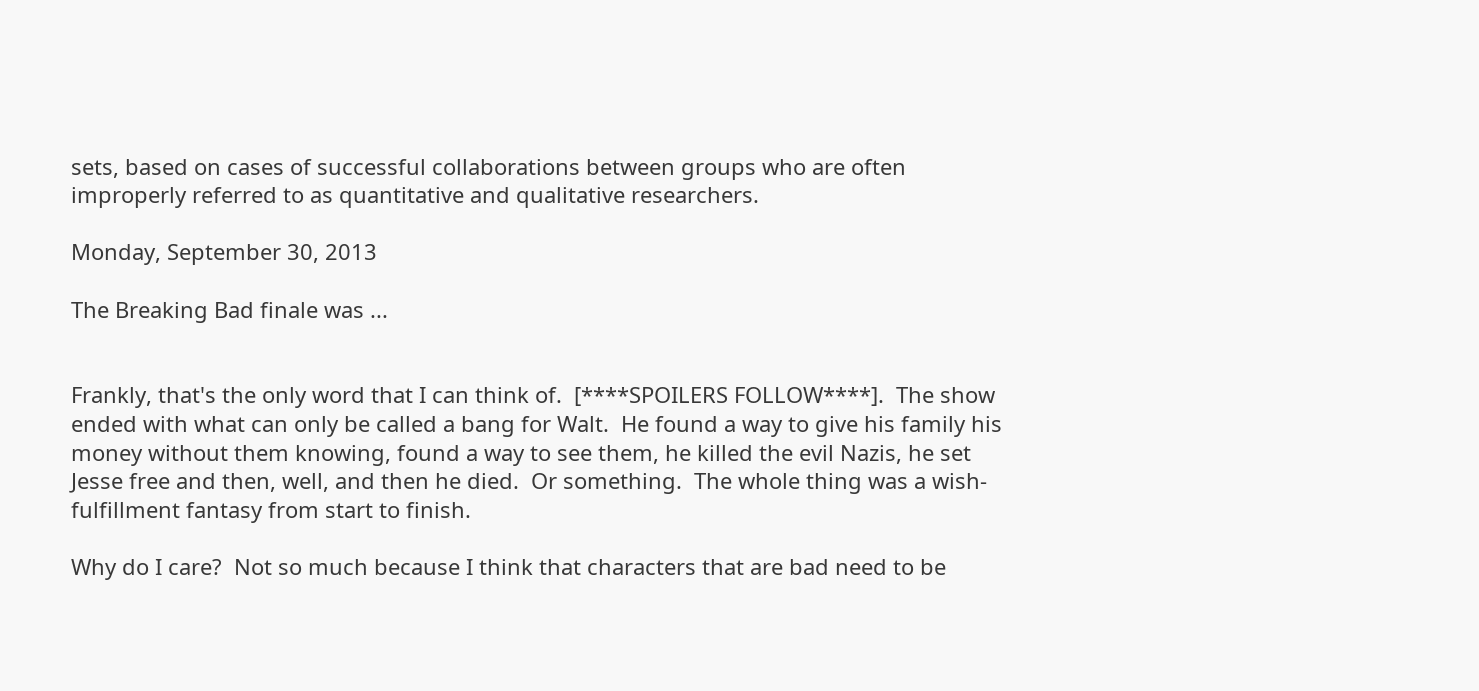sets, based on cases of successful collaborations between groups who are often improperly referred to as quantitative and qualitative researchers.

Monday, September 30, 2013

The Breaking Bad finale was ...


Frankly, that's the only word that I can think of.  [****SPOILERS FOLLOW****].  The show ended with what can only be called a bang for Walt.  He found a way to give his family his money without them knowing, found a way to see them, he killed the evil Nazis, he set Jesse free and then, well, and then he died.  Or something.  The whole thing was a wish-fulfillment fantasy from start to finish.

Why do I care?  Not so much because I think that characters that are bad need to be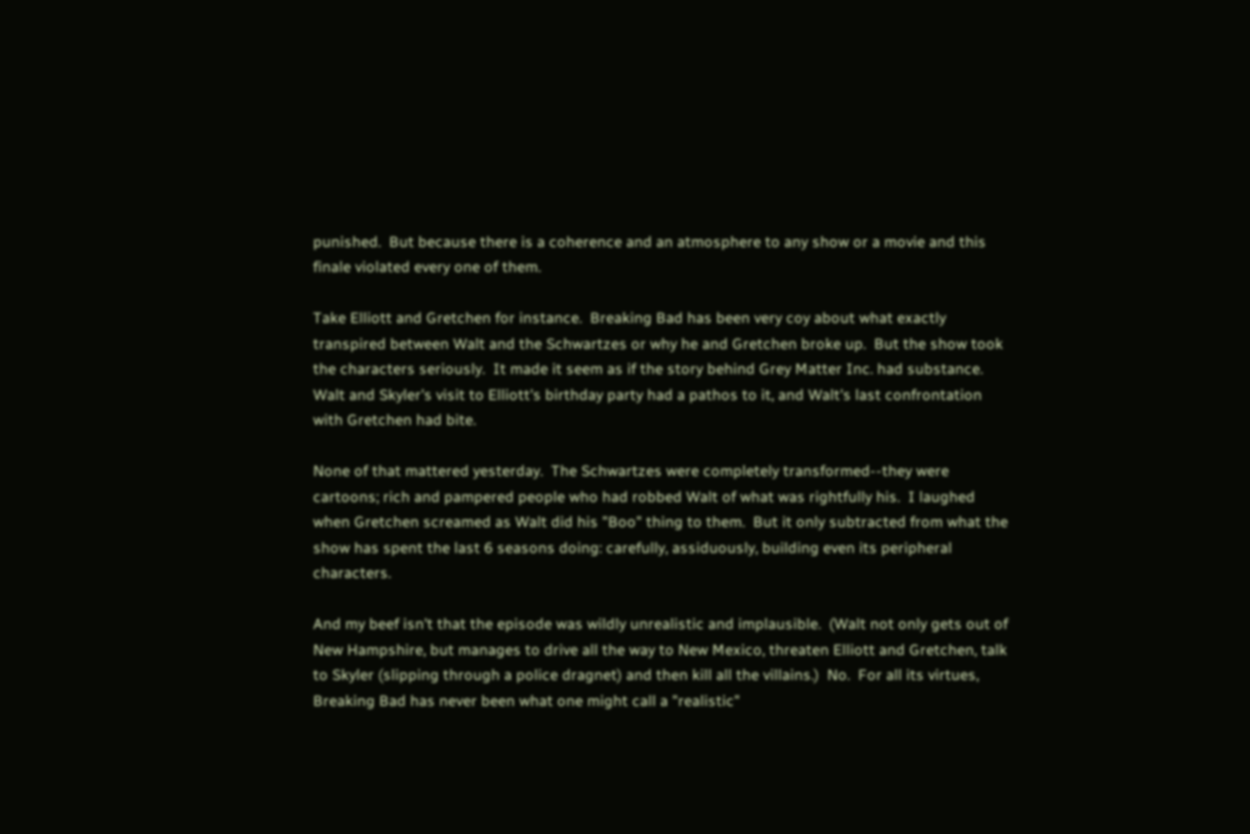punished.  But because there is a coherence and an atmosphere to any show or a movie and this finale violated every one of them.

Take Elliott and Gretchen for instance.  Breaking Bad has been very coy about what exactly transpired between Walt and the Schwartzes or why he and Gretchen broke up.  But the show took the characters seriously.  It made it seem as if the story behind Grey Matter Inc. had substance.  Walt and Skyler's visit to Elliott's birthday party had a pathos to it, and Walt's last confrontation with Gretchen had bite.

None of that mattered yesterday.  The Schwartzes were completely transformed--they were cartoons; rich and pampered people who had robbed Walt of what was rightfully his.  I laughed when Gretchen screamed as Walt did his "Boo" thing to them.  But it only subtracted from what the show has spent the last 6 seasons doing: carefully, assiduously, building even its peripheral characters.

And my beef isn't that the episode was wildly unrealistic and implausible.  (Walt not only gets out of New Hampshire, but manages to drive all the way to New Mexico, threaten Elliott and Gretchen, talk to Skyler (slipping through a police dragnet) and then kill all the villains.)  No.  For all its virtues, Breaking Bad has never been what one might call a "realistic"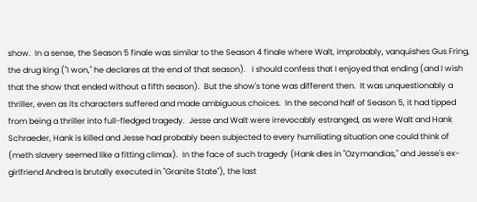show.  In a sense, the Season 5 finale was similar to the Season 4 finale where Walt, improbably, vanquishes Gus Fring, the drug king ("I won," he declares at the end of that season).   I should confess that I enjoyed that ending (and I wish that the show that ended without a fifth season).  But the show's tone was different then.  It was unquestionably a thriller, even as its characters suffered and made ambiguous choices.  In the second half of Season 5, it had tipped from being a thriller into full-fledged tragedy.  Jesse and Walt were irrevocably estranged, as were Walt and Hank Schraeder, Hank is killed and Jesse had probably been subjected to every humiliating situation one could think of (meth slavery seemed like a fitting climax).  In the face of such tragedy (Hank dies in "Ozymandias," and Jesse's ex-girlfriend Andrea is brutally executed in "Granite State"), the last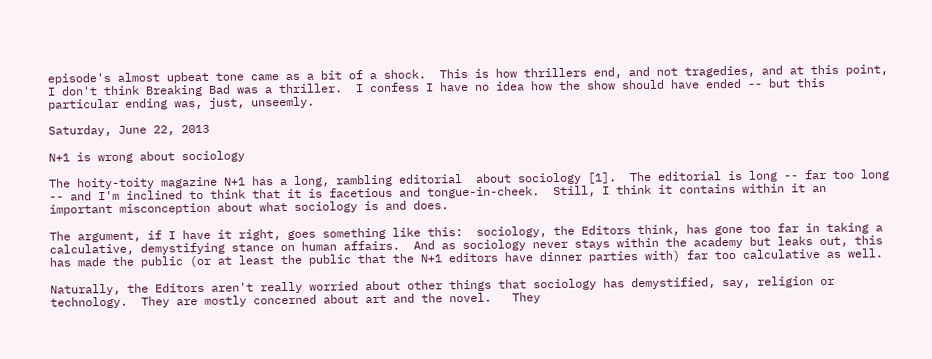episode's almost upbeat tone came as a bit of a shock.  This is how thrillers end, and not tragedies, and at this point, I don't think Breaking Bad was a thriller.  I confess I have no idea how the show should have ended -- but this particular ending was, just, unseemly.

Saturday, June 22, 2013

N+1 is wrong about sociology

The hoity-toity magazine N+1 has a long, rambling editorial  about sociology [1].  The editorial is long -- far too long -- and I'm inclined to think that it is facetious and tongue-in-cheek.  Still, I think it contains within it an important misconception about what sociology is and does.

The argument, if I have it right, goes something like this:  sociology, the Editors think, has gone too far in taking a calculative, demystifying stance on human affairs.  And as sociology never stays within the academy but leaks out, this has made the public (or at least the public that the N+1 editors have dinner parties with) far too calculative as well.

Naturally, the Editors aren't really worried about other things that sociology has demystified, say, religion or technology.  They are mostly concerned about art and the novel.   They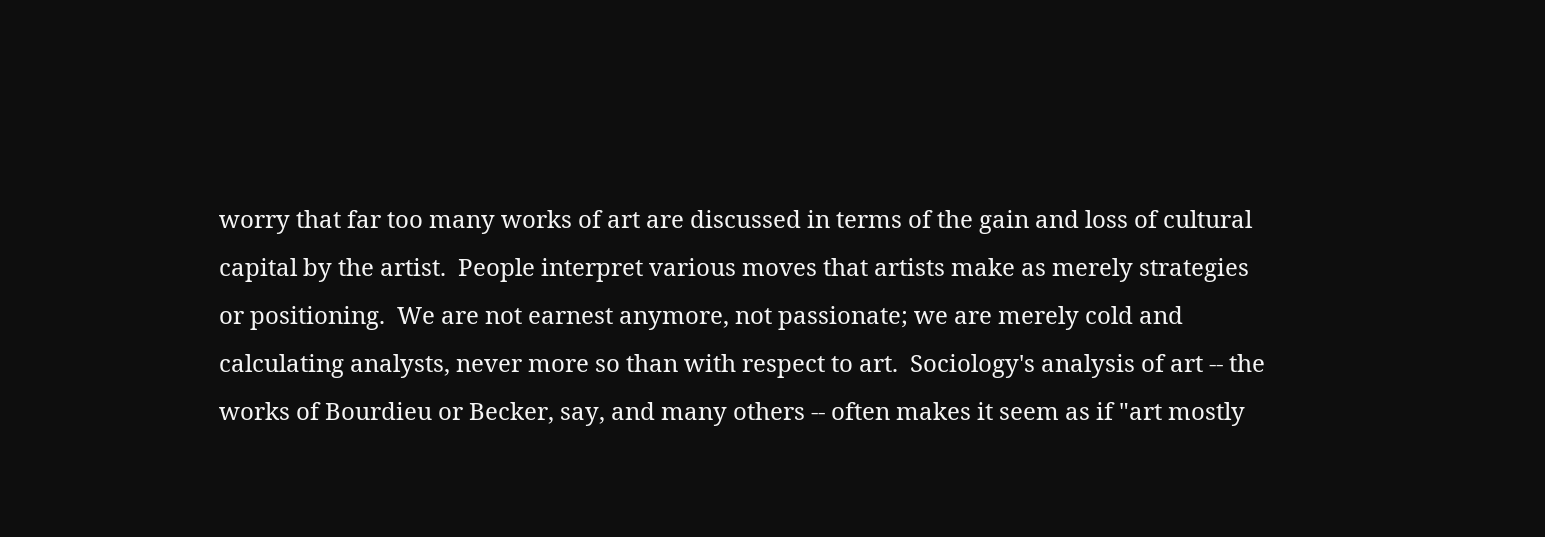worry that far too many works of art are discussed in terms of the gain and loss of cultural capital by the artist.  People interpret various moves that artists make as merely strategies or positioning.  We are not earnest anymore, not passionate; we are merely cold and calculating analysts, never more so than with respect to art.  Sociology's analysis of art -- the works of Bourdieu or Becker, say, and many others -- often makes it seem as if "art mostly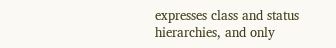expresses class and status hierarchies, and only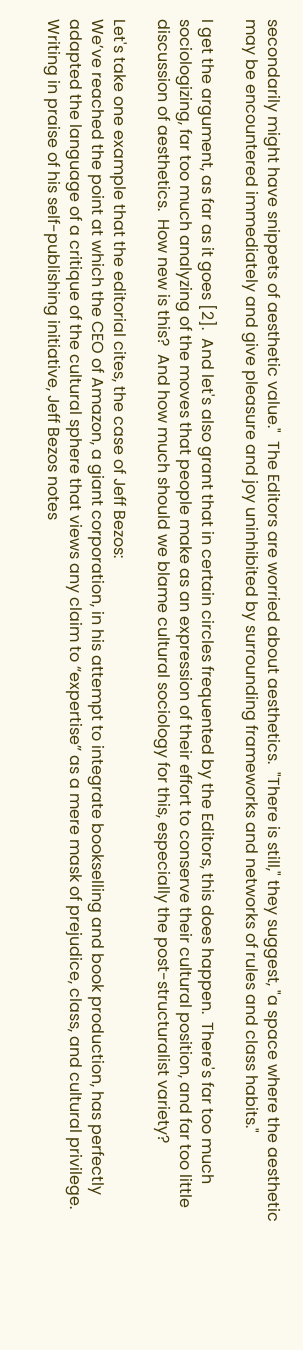secondarily might have snippets of aesthetic value."  The Editors are worried about aesthetics.  "There is still," they suggest, "a space where the aesthetic may be encountered immediately and give pleasure and joy uninhibited by surrounding frameworks and networks of rules and class habits."

I get the argument, as far as it goes [2].  And let's also grant that in certain circles frequented by the Editors, this does happen.  There's far too much sociologizing, far too much analyzing of the moves that people make as an expression of their effort to conserve their cultural position, and far too little discussion of aesthetics.  How new is this?  And how much should we blame cultural sociology for this, especially the post-structuralist variety?

Let's take one example that the editorial cites, the case of Jeff Bezos:
We’ve reached the point at which the CEO of Amazon, a giant corporation, in his attempt to integrate bookselling and book production, has perfectly adapted the language of a critique of the cultural sphere that views any claim to “expertise” as a mere mask of prejudice, class, and cultural privilege. Writing in praise of his self-publishing initiative, Jeff Bezos notes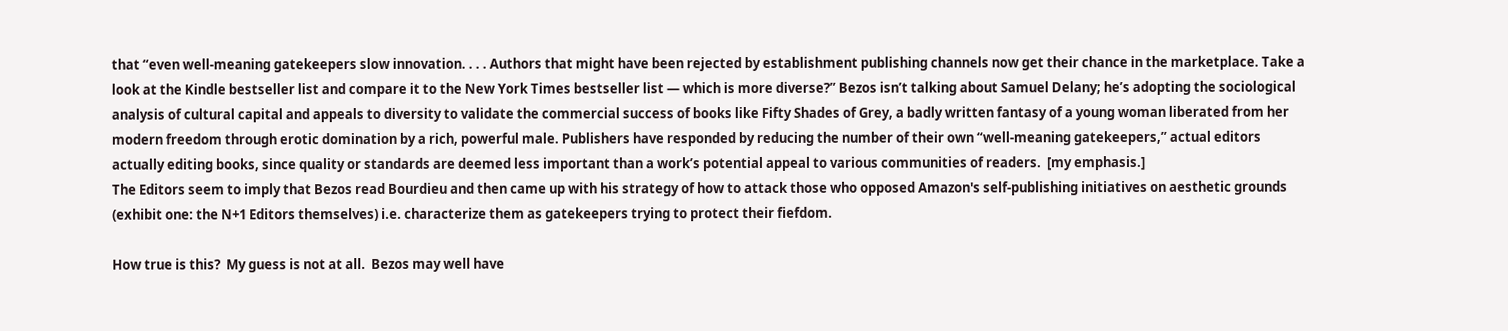that “even well-meaning gatekeepers slow innovation. . . . Authors that might have been rejected by establishment publishing channels now get their chance in the marketplace. Take a look at the Kindle bestseller list and compare it to the New York Times bestseller list — which is more diverse?” Bezos isn’t talking about Samuel Delany; he’s adopting the sociological analysis of cultural capital and appeals to diversity to validate the commercial success of books like Fifty Shades of Grey, a badly written fantasy of a young woman liberated from her modern freedom through erotic domination by a rich, powerful male. Publishers have responded by reducing the number of their own “well-meaning gatekeepers,” actual editors actually editing books, since quality or standards are deemed less important than a work’s potential appeal to various communities of readers.  [my emphasis.]
The Editors seem to imply that Bezos read Bourdieu and then came up with his strategy of how to attack those who opposed Amazon's self-publishing initiatives on aesthetic grounds (exhibit one: the N+1 Editors themselves) i.e. characterize them as gatekeepers trying to protect their fiefdom.

How true is this?  My guess is not at all.  Bezos may well have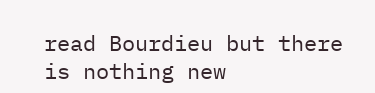read Bourdieu but there is nothing new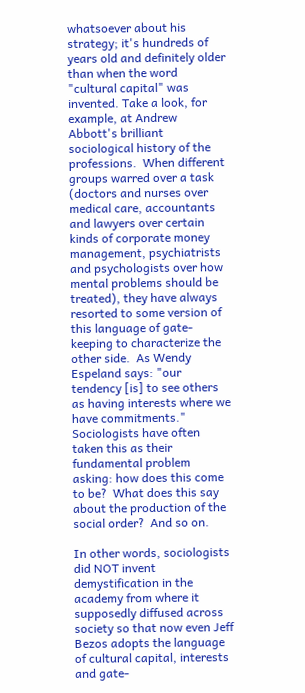whatsoever about his strategy; it's hundreds of years old and definitely older than when the word "cultural capital" was invented. Take a look, for example, at Andrew Abbott's brilliant sociological history of the professions.  When different groups warred over a task (doctors and nurses over medical care, accountants and lawyers over certain kinds of corporate money management, psychiatrists and psychologists over how mental problems should be treated), they have always resorted to some version of this language of gate-keeping to characterize the other side.  As Wendy Espeland says: "our tendency [is] to see others as having interests where we have commitments."  Sociologists have often taken this as their fundamental problem asking: how does this come to be?  What does this say about the production of the social order?  And so on.

In other words, sociologists did NOT invent demystification in the academy from where it supposedly diffused across society so that now even Jeff Bezos adopts the language of cultural capital, interests and gate-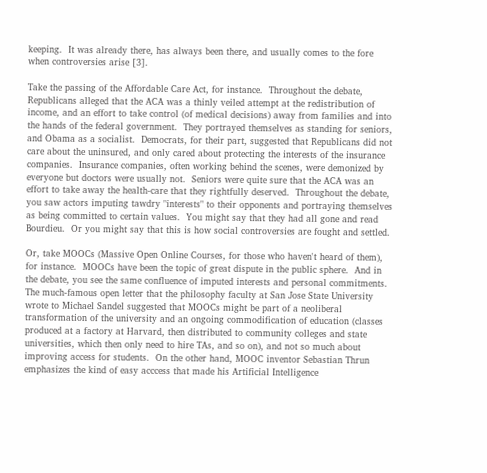keeping.  It was already there, has always been there, and usually comes to the fore when controversies arise [3].

Take the passing of the Affordable Care Act, for instance.  Throughout the debate, Republicans alleged that the ACA was a thinly veiled attempt at the redistribution of income, and an effort to take control (of medical decisions) away from families and into the hands of the federal government.  They portrayed themselves as standing for seniors, and Obama as a socialist.  Democrats, for their part, suggested that Republicans did not care about the uninsured, and only cared about protecting the interests of the insurance companies.  Insurance companies, often working behind the scenes, were demonized by everyone but doctors were usually not.  Seniors were quite sure that the ACA was an effort to take away the health-care that they rightfully deserved.  Throughout the debate, you saw actors imputing tawdry "interests" to their opponents and portraying themselves as being committed to certain values.  You might say that they had all gone and read Bourdieu.  Or you might say that this is how social controversies are fought and settled.

Or, take MOOCs (Massive Open Online Courses, for those who haven't heard of them), for instance.  MOOCs have been the topic of great dispute in the public sphere.  And in the debate, you see the same confluence of imputed interests and personal commitments.  The much-famous open letter that the philosophy faculty at San Jose State University wrote to Michael Sandel suggested that MOOCs might be part of a neoliberal transformation of the university and an ongoing commodification of education (classes produced at a factory at Harvard, then distributed to community colleges and state universities, which then only need to hire TAs, and so on), and not so much about improving access for students.  On the other hand, MOOC inventor Sebastian Thrun emphasizes the kind of easy acccess that made his Artificial Intelligence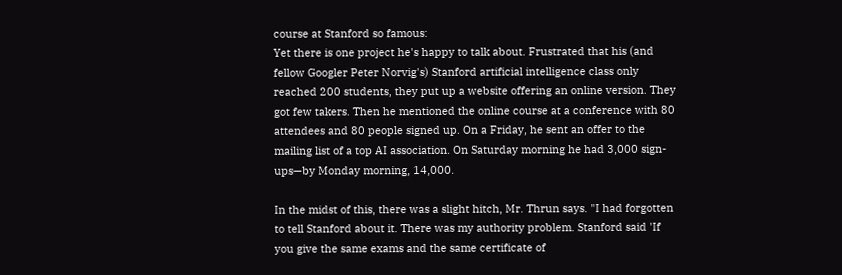course at Stanford so famous:
Yet there is one project he's happy to talk about. Frustrated that his (and fellow Googler Peter Norvig's) Stanford artificial intelligence class only reached 200 students, they put up a website offering an online version. They got few takers. Then he mentioned the online course at a conference with 80 attendees and 80 people signed up. On a Friday, he sent an offer to the mailing list of a top AI association. On Saturday morning he had 3,000 sign-ups—by Monday morning, 14,000.

In the midst of this, there was a slight hitch, Mr. Thrun says. "I had forgotten to tell Stanford about it. There was my authority problem. Stanford said 'If you give the same exams and the same certificate of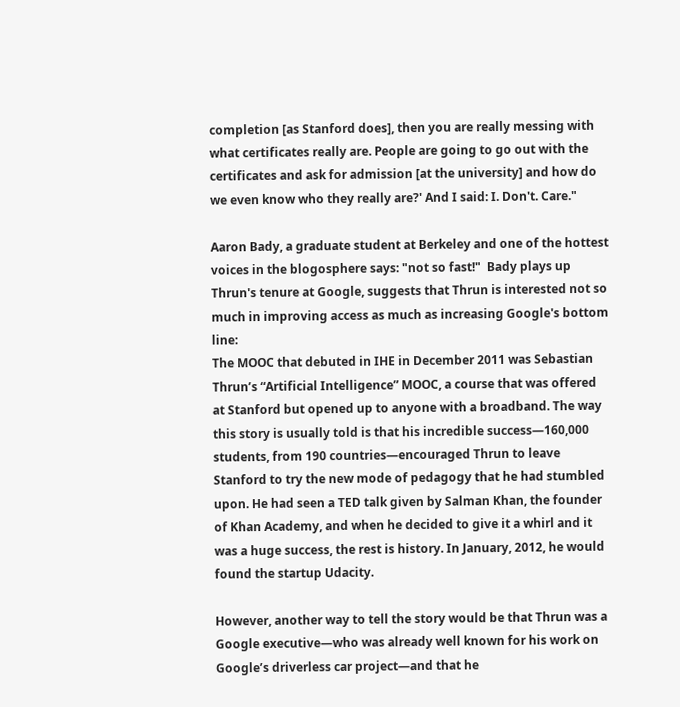completion [as Stanford does], then you are really messing with what certificates really are. People are going to go out with the certificates and ask for admission [at the university] and how do we even know who they really are?' And I said: I. Don't. Care."

Aaron Bady, a graduate student at Berkeley and one of the hottest voices in the blogosphere says: "not so fast!"  Bady plays up Thrun's tenure at Google, suggests that Thrun is interested not so much in improving access as much as increasing Google's bottom line:
The MOOC that debuted in IHE in December 2011 was Sebastian Thrun’s “Artificial Intelligence” MOOC, a course that was offered at Stanford but opened up to anyone with a broadband. The way this story is usually told is that his incredible success—160,000 students, from 190 countries—encouraged Thrun to leave Stanford to try the new mode of pedagogy that he had stumbled upon. He had seen a TED talk given by Salman Khan, the founder of Khan Academy, and when he decided to give it a whirl and it was a huge success, the rest is history. In January, 2012, he would found the startup Udacity.

However, another way to tell the story would be that Thrun was a Google executive—who was already well known for his work on Google’s driverless car project—and that he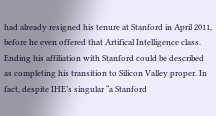had already resigned his tenure at Stanford in April 2011, before he even offered that Artifical Intelligence class. Ending his affiliation with Stanford could be described as completing his transition to Silicon Valley proper. In fact, despite IHE’s singular “a Stanford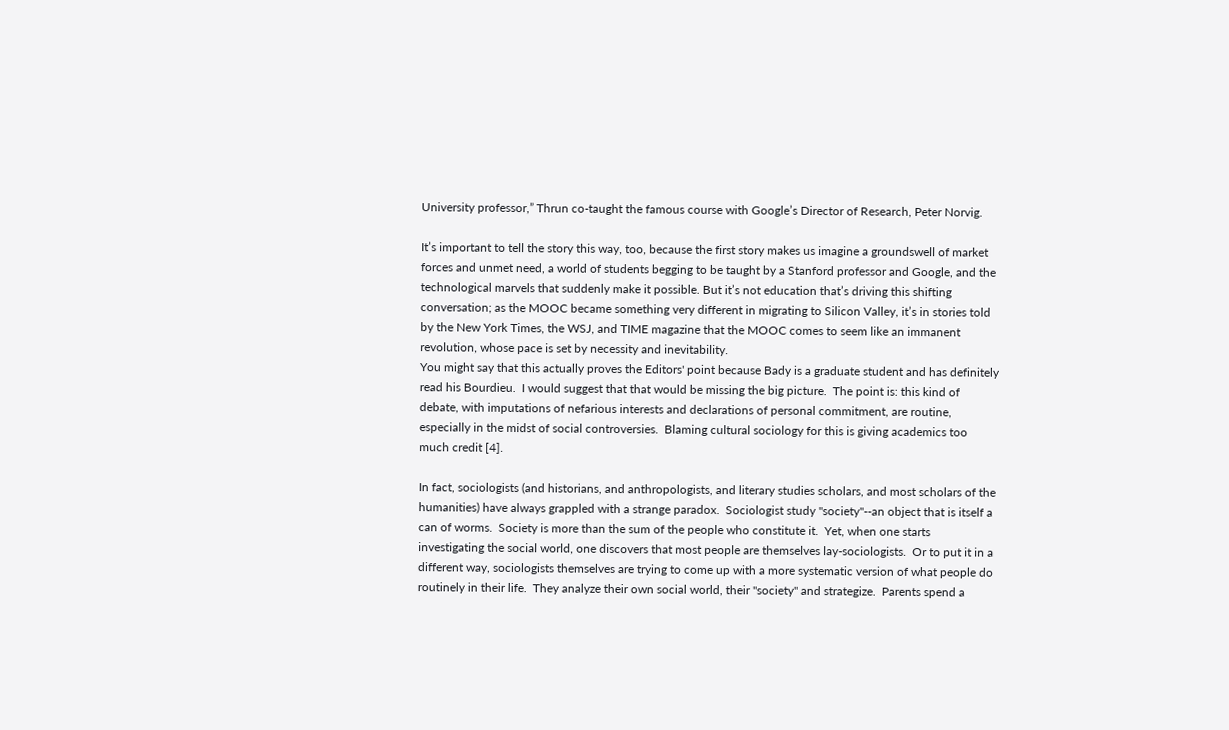University professor,” Thrun co-taught the famous course with Google’s Director of Research, Peter Norvig.

It’s important to tell the story this way, too, because the first story makes us imagine a groundswell of market forces and unmet need, a world of students begging to be taught by a Stanford professor and Google, and the technological marvels that suddenly make it possible. But it’s not education that’s driving this shifting conversation; as the MOOC became something very different in migrating to Silicon Valley, it’s in stories told by the New York Times, the WSJ, and TIME magazine that the MOOC comes to seem like an immanent revolution, whose pace is set by necessity and inevitability.
You might say that this actually proves the Editors' point because Bady is a graduate student and has definitely read his Bourdieu.  I would suggest that that would be missing the big picture.  The point is: this kind of debate, with imputations of nefarious interests and declarations of personal commitment, are routine, especially in the midst of social controversies.  Blaming cultural sociology for this is giving academics too much credit [4].

In fact, sociologists (and historians, and anthropologists, and literary studies scholars, and most scholars of the humanities) have always grappled with a strange paradox.  Sociologist study "society"--an object that is itself a can of worms.  Society is more than the sum of the people who constitute it.  Yet, when one starts investigating the social world, one discovers that most people are themselves lay-sociologists.  Or to put it in a different way, sociologists themselves are trying to come up with a more systematic version of what people do routinely in their life.  They analyze their own social world, their "society" and strategize.  Parents spend a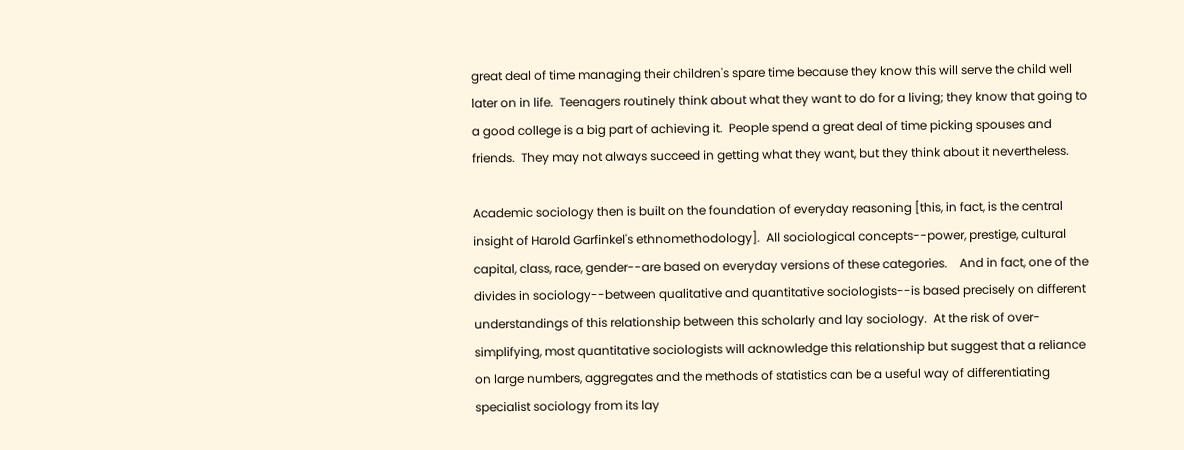great deal of time managing their children's spare time because they know this will serve the child well later on in life.  Teenagers routinely think about what they want to do for a living; they know that going to a good college is a big part of achieving it.  People spend a great deal of time picking spouses and friends.  They may not always succeed in getting what they want, but they think about it nevertheless.

Academic sociology then is built on the foundation of everyday reasoning [this, in fact, is the central insight of Harold Garfinkel's ethnomethodology].  All sociological concepts--power, prestige, cultural capital, class, race, gender--are based on everyday versions of these categories.    And in fact, one of the divides in sociology--between qualitative and quantitative sociologists--is based precisely on different understandings of this relationship between this scholarly and lay sociology.  At the risk of over-simplifying, most quantitative sociologists will acknowledge this relationship but suggest that a reliance on large numbers, aggregates and the methods of statistics can be a useful way of differentiating specialist sociology from its lay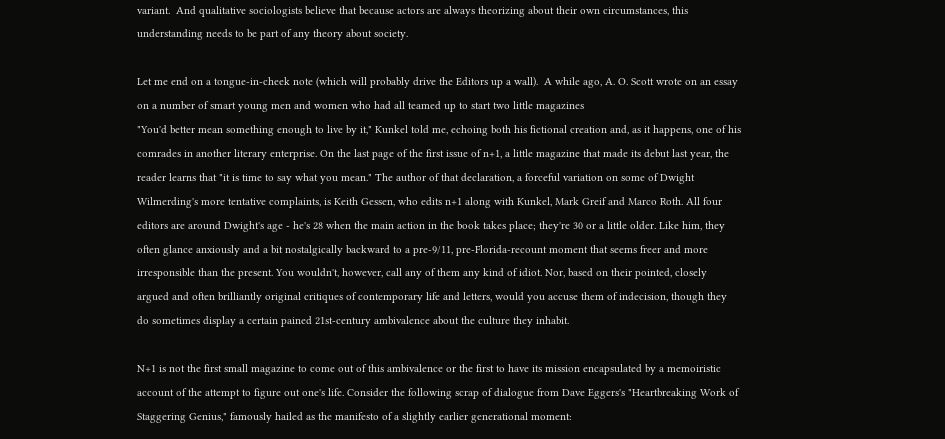variant.  And qualitative sociologists believe that because actors are always theorizing about their own circumstances, this understanding needs to be part of any theory about society.

Let me end on a tongue-in-cheek note (which will probably drive the Editors up a wall).  A while ago, A. O. Scott wrote on an essay on a number of smart young men and women who had all teamed up to start two little magazines
"You'd better mean something enough to live by it," Kunkel told me, echoing both his fictional creation and, as it happens, one of his comrades in another literary enterprise. On the last page of the first issue of n+1, a little magazine that made its debut last year, the reader learns that "it is time to say what you mean." The author of that declaration, a forceful variation on some of Dwight Wilmerding's more tentative complaints, is Keith Gessen, who edits n+1 along with Kunkel, Mark Greif and Marco Roth. All four editors are around Dwight's age - he's 28 when the main action in the book takes place; they're 30 or a little older. Like him, they often glance anxiously and a bit nostalgically backward to a pre-9/11, pre-Florida-recount moment that seems freer and more irresponsible than the present. You wouldn't, however, call any of them any kind of idiot. Nor, based on their pointed, closely argued and often brilliantly original critiques of contemporary life and letters, would you accuse them of indecision, though they do sometimes display a certain pained 21st-century ambivalence about the culture they inhabit.

N+1 is not the first small magazine to come out of this ambivalence or the first to have its mission encapsulated by a memoiristic account of the attempt to figure out one's life. Consider the following scrap of dialogue from Dave Eggers's "Heartbreaking Work of Staggering Genius," famously hailed as the manifesto of a slightly earlier generational moment: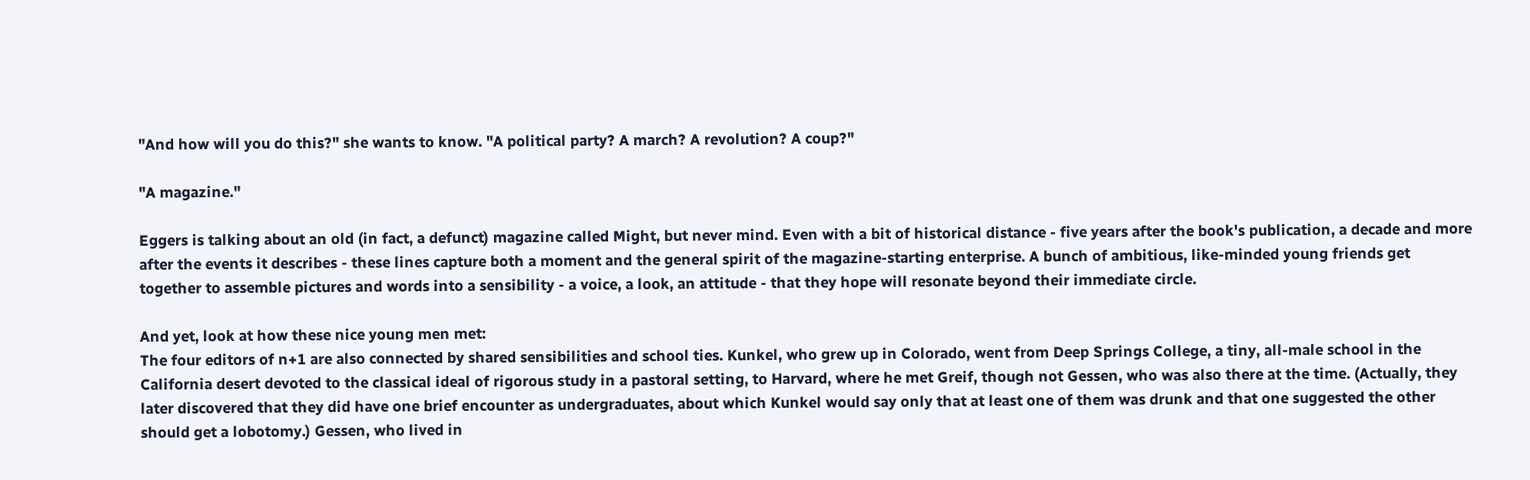"And how will you do this?" she wants to know. "A political party? A march? A revolution? A coup?"

"A magazine."

Eggers is talking about an old (in fact, a defunct) magazine called Might, but never mind. Even with a bit of historical distance - five years after the book's publication, a decade and more after the events it describes - these lines capture both a moment and the general spirit of the magazine-starting enterprise. A bunch of ambitious, like-minded young friends get together to assemble pictures and words into a sensibility - a voice, a look, an attitude - that they hope will resonate beyond their immediate circle.

And yet, look at how these nice young men met:
The four editors of n+1 are also connected by shared sensibilities and school ties. Kunkel, who grew up in Colorado, went from Deep Springs College, a tiny, all-male school in the California desert devoted to the classical ideal of rigorous study in a pastoral setting, to Harvard, where he met Greif, though not Gessen, who was also there at the time. (Actually, they later discovered that they did have one brief encounter as undergraduates, about which Kunkel would say only that at least one of them was drunk and that one suggested the other should get a lobotomy.) Gessen, who lived in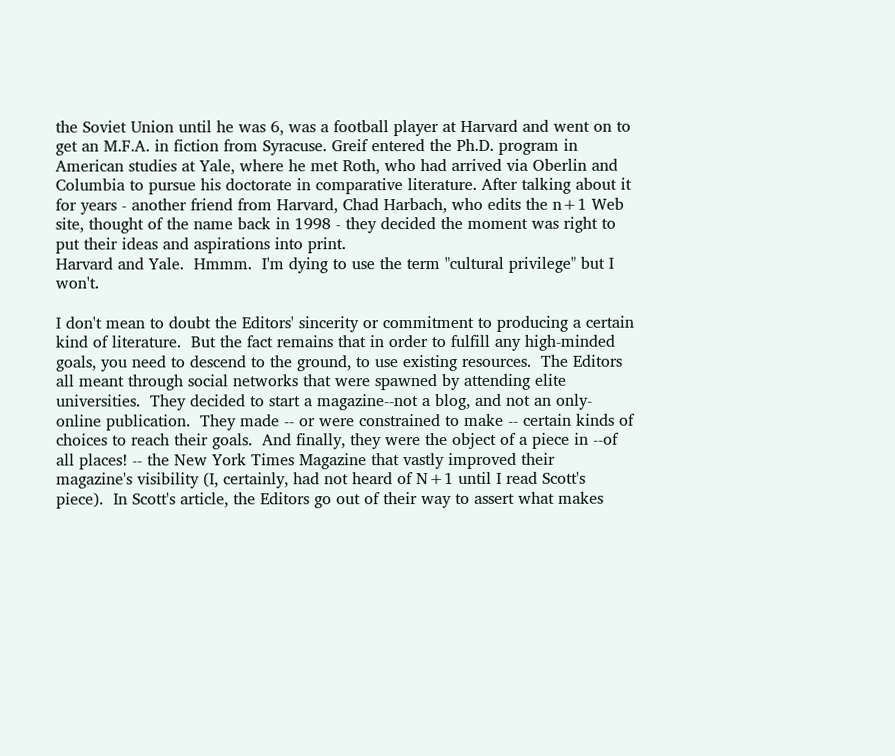the Soviet Union until he was 6, was a football player at Harvard and went on to get an M.F.A. in fiction from Syracuse. Greif entered the Ph.D. program in American studies at Yale, where he met Roth, who had arrived via Oberlin and Columbia to pursue his doctorate in comparative literature. After talking about it for years - another friend from Harvard, Chad Harbach, who edits the n+1 Web site, thought of the name back in 1998 - they decided the moment was right to put their ideas and aspirations into print.
Harvard and Yale.  Hmmm.  I'm dying to use the term "cultural privilege" but I won't.

I don't mean to doubt the Editors' sincerity or commitment to producing a certain kind of literature.  But the fact remains that in order to fulfill any high-minded goals, you need to descend to the ground, to use existing resources.  The Editors all meant through social networks that were spawned by attending elite universities.  They decided to start a magazine--not a blog, and not an only-online publication.  They made -- or were constrained to make -- certain kinds of choices to reach their goals.  And finally, they were the object of a piece in --of all places! -- the New York Times Magazine that vastly improved their magazine's visibility (I, certainly, had not heard of N+1 until I read Scott's piece).  In Scott's article, the Editors go out of their way to assert what makes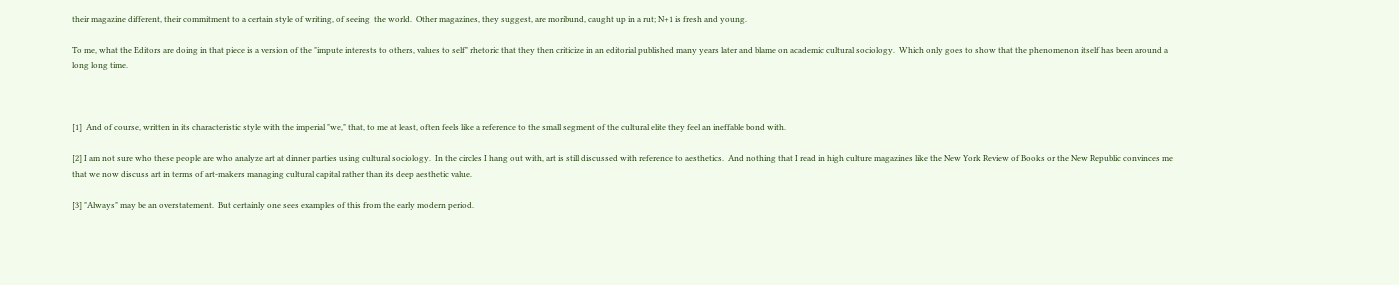their magazine different, their commitment to a certain style of writing, of seeing  the world.  Other magazines, they suggest, are moribund, caught up in a rut; N+1 is fresh and young.

To me, what the Editors are doing in that piece is a version of the "impute interests to others, values to self" rhetoric that they then criticize in an editorial published many years later and blame on academic cultural sociology.  Which only goes to show that the phenomenon itself has been around a long long time.



[1]  And of course, written in its characteristic style with the imperial "we," that, to me at least, often feels like a reference to the small segment of the cultural elite they feel an ineffable bond with.

[2] I am not sure who these people are who analyze art at dinner parties using cultural sociology.  In the circles I hang out with, art is still discussed with reference to aesthetics.  And nothing that I read in high culture magazines like the New York Review of Books or the New Republic convinces me that we now discuss art in terms of art-makers managing cultural capital rather than its deep aesthetic value.

[3] "Always" may be an overstatement.  But certainly one sees examples of this from the early modern period.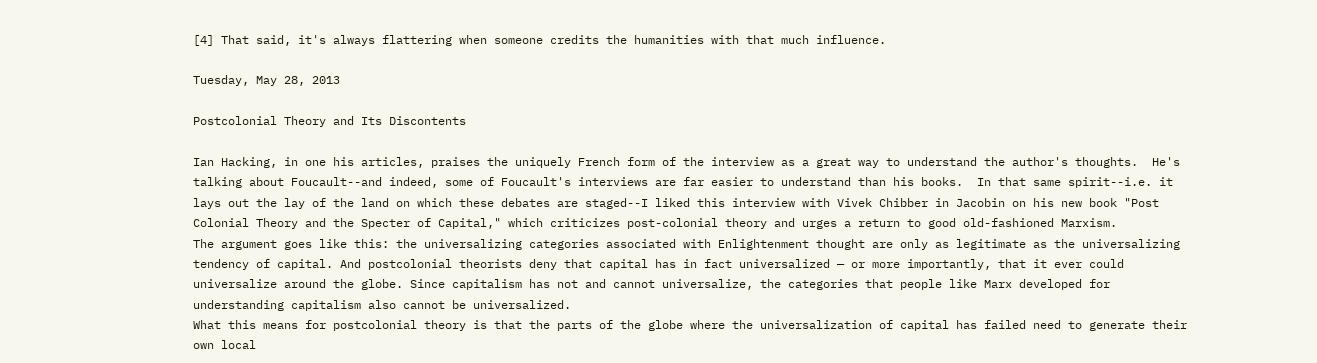[4] That said, it's always flattering when someone credits the humanities with that much influence.

Tuesday, May 28, 2013

Postcolonial Theory and Its Discontents

Ian Hacking, in one his articles, praises the uniquely French form of the interview as a great way to understand the author's thoughts.  He's talking about Foucault--and indeed, some of Foucault's interviews are far easier to understand than his books.  In that same spirit--i.e. it lays out the lay of the land on which these debates are staged--I liked this interview with Vivek Chibber in Jacobin on his new book "Post Colonial Theory and the Specter of Capital," which criticizes post-colonial theory and urges a return to good old-fashioned Marxism.
The argument goes like this: the universalizing categories associated with Enlightenment thought are only as legitimate as the universalizing tendency of capital. And postcolonial theorists deny that capital has in fact universalized — or more importantly, that it ever could universalize around the globe. Since capitalism has not and cannot universalize, the categories that people like Marx developed for understanding capitalism also cannot be universalized.
What this means for postcolonial theory is that the parts of the globe where the universalization of capital has failed need to generate their own local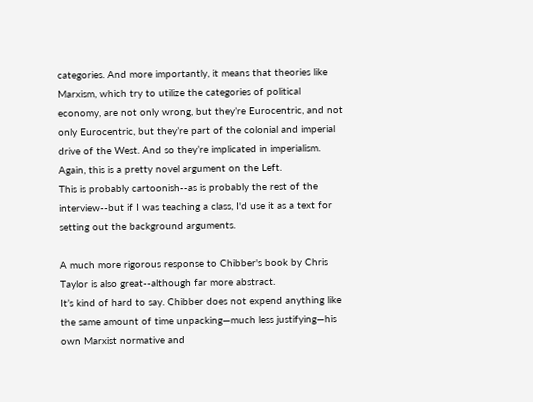categories. And more importantly, it means that theories like Marxism, which try to utilize the categories of political economy, are not only wrong, but they’re Eurocentric, and not only Eurocentric, but they’re part of the colonial and imperial drive of the West. And so they’re implicated in imperialism. Again, this is a pretty novel argument on the Left.
This is probably cartoonish--as is probably the rest of the interview--but if I was teaching a class, I'd use it as a text for setting out the background arguments.

A much more rigorous response to Chibber's book by Chris Taylor is also great--although far more abstract.
It’s kind of hard to say. Chibber does not expend anything like the same amount of time unpacking—much less justifying—his own Marxist normative and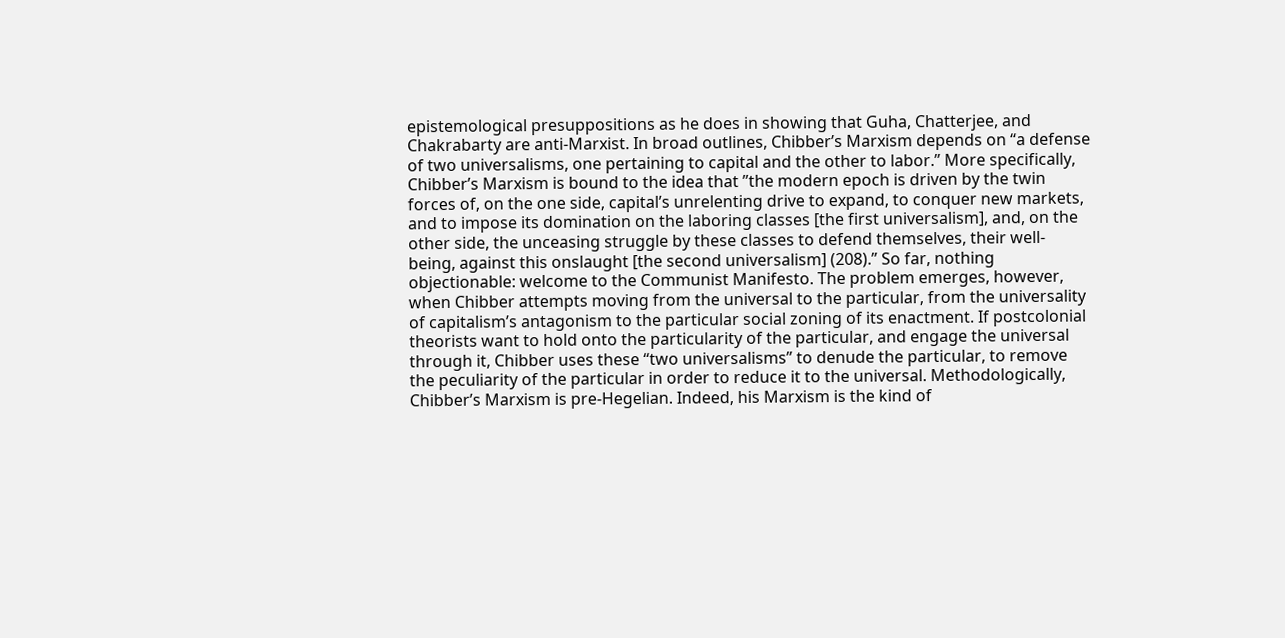epistemological presuppositions as he does in showing that Guha, Chatterjee, and Chakrabarty are anti-Marxist. In broad outlines, Chibber’s Marxism depends on “a defense of two universalisms, one pertaining to capital and the other to labor.” More specifically, Chibber’s Marxism is bound to the idea that ”the modern epoch is driven by the twin forces of, on the one side, capital’s unrelenting drive to expand, to conquer new markets, and to impose its domination on the laboring classes [the first universalism], and, on the other side, the unceasing struggle by these classes to defend themselves, their well-being, against this onslaught [the second universalism] (208).” So far, nothing objectionable: welcome to the Communist Manifesto. The problem emerges, however, when Chibber attempts moving from the universal to the particular, from the universality of capitalism’s antagonism to the particular social zoning of its enactment. If postcolonial theorists want to hold onto the particularity of the particular, and engage the universal through it, Chibber uses these “two universalisms” to denude the particular, to remove the peculiarity of the particular in order to reduce it to the universal. Methodologically, Chibber’s Marxism is pre-Hegelian. Indeed, his Marxism is the kind of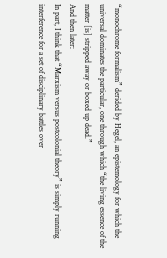“monochrome formalism” derided by Hegel, an epistemology for which the universal dominates the particular, one through which “the living essence of the matter [is] stripped away or boxed up dead.”
And then later:
In part, I think that “Marxism versus postcolonial theory” is simply running interference for a set of disciplinary battles over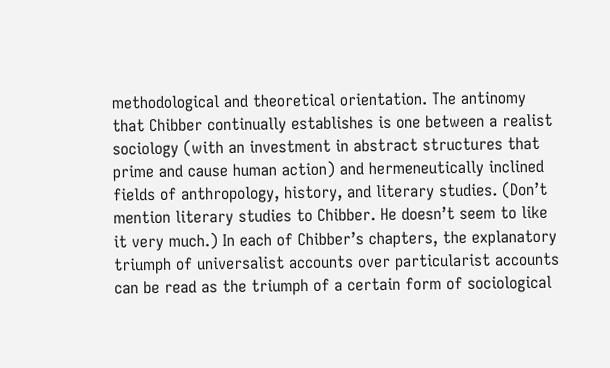methodological and theoretical orientation. The antinomy that Chibber continually establishes is one between a realist sociology (with an investment in abstract structures that prime and cause human action) and hermeneutically inclined fields of anthropology, history, and literary studies. (Don’t mention literary studies to Chibber. He doesn’t seem to like it very much.) In each of Chibber’s chapters, the explanatory triumph of universalist accounts over particularist accounts can be read as the triumph of a certain form of sociological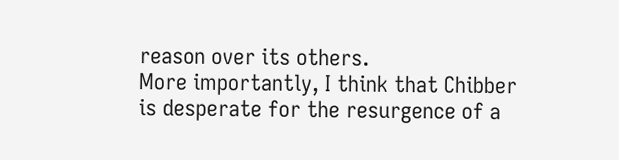reason over its others.
More importantly, I think that Chibber is desperate for the resurgence of a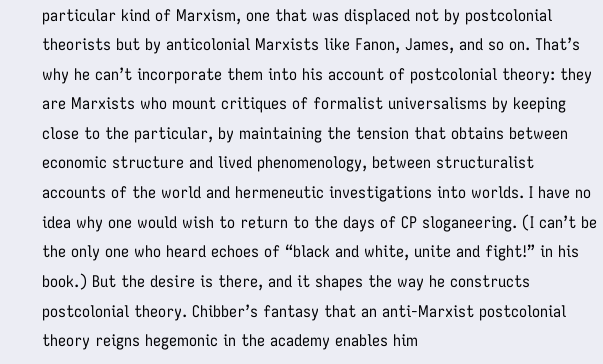particular kind of Marxism, one that was displaced not by postcolonial theorists but by anticolonial Marxists like Fanon, James, and so on. That’s why he can’t incorporate them into his account of postcolonial theory: they are Marxists who mount critiques of formalist universalisms by keeping close to the particular, by maintaining the tension that obtains between economic structure and lived phenomenology, between structuralist accounts of the world and hermeneutic investigations into worlds. I have no idea why one would wish to return to the days of CP sloganeering. (I can’t be the only one who heard echoes of “black and white, unite and fight!” in his book.) But the desire is there, and it shapes the way he constructs postcolonial theory. Chibber’s fantasy that an anti-Marxist postcolonial theory reigns hegemonic in the academy enables him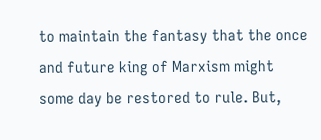to maintain the fantasy that the once and future king of Marxism might some day be restored to rule. But,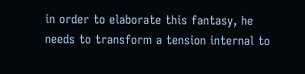in order to elaborate this fantasy, he needs to transform a tension internal to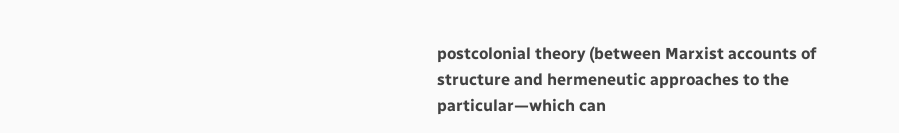postcolonial theory (between Marxist accounts of structure and hermeneutic approaches to the particular—which can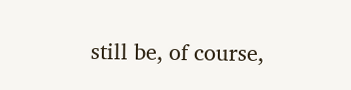still be, of course,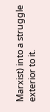Marxist) into a struggle exterior to it.